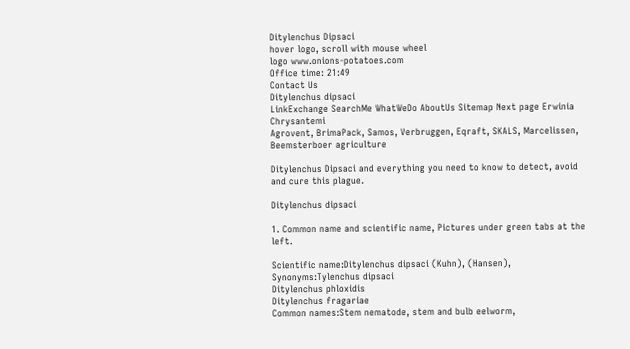Ditylenchus Dipsaci
hover logo, scroll with mouse wheel
logo www.onions-potatoes.com
Office time: 21:49
Contact Us
Ditylenchus dipsaci
LinkExchange SearchMe WhatWeDo AboutUs Sitemap Next page Erwinia Chrysantemi
Agrovent, BrimaPack, Samos, Verbruggen, Eqraft, SKALS, Marcelissen, Beemsterboer agriculture

Ditylenchus Dipsaci and everything you need to know to detect, avoid and cure this plague.

Ditylenchus dipsaci

1. Common name and scientific name, Pictures under green tabs at the left.

Scientific name:Ditylenchus dipsaci (Kuhn), (Hansen),
Synonyms:Tylenchus dipsaci
Ditylenchus phloxidis
Ditylenchus fragariae
Common names:Stem nematode, stem and bulb eelworm,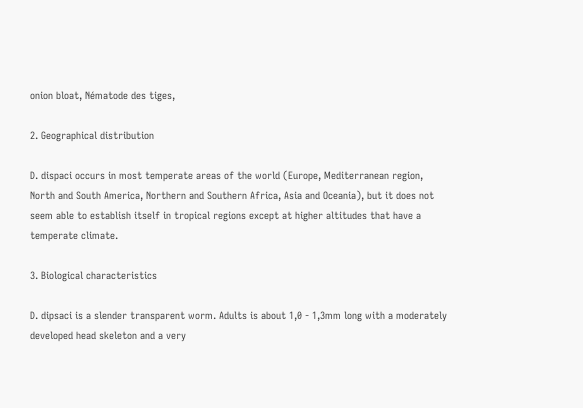onion bloat, Nématode des tiges,

2. Geographical distribution

D. dispaci occurs in most temperate areas of the world (Europe, Mediterranean region, North and South America, Northern and Southern Africa, Asia and Oceania), but it does not seem able to establish itself in tropical regions except at higher altitudes that have a temperate climate.

3. Biological characteristics

D. dipsaci is a slender transparent worm. Adults is about 1,0 - 1,3mm long with a moderately developed head skeleton and a very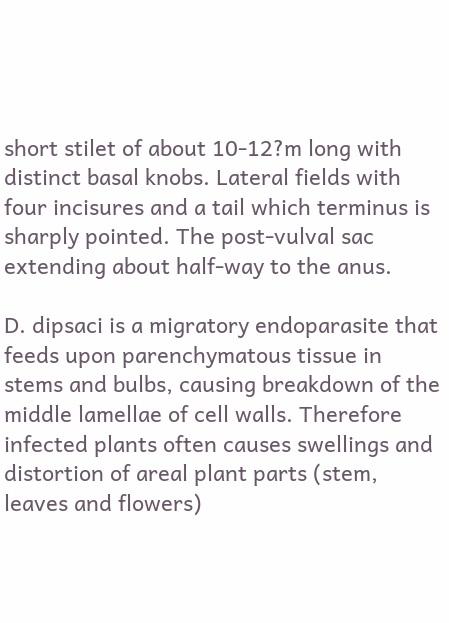short stilet of about 10-12?m long with distinct basal knobs. Lateral fields with four incisures and a tail which terminus is sharply pointed. The post-vulval sac extending about half-way to the anus.

D. dipsaci is a migratory endoparasite that feeds upon parenchymatous tissue in stems and bulbs, causing breakdown of the middle lamellae of cell walls. Therefore infected plants often causes swellings and distortion of areal plant parts (stem, leaves and flowers)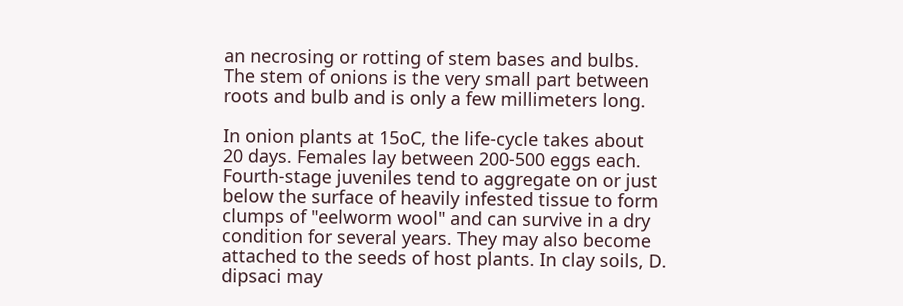an necrosing or rotting of stem bases and bulbs. The stem of onions is the very small part between roots and bulb and is only a few millimeters long.

In onion plants at 15oC, the life-cycle takes about 20 days. Females lay between 200-500 eggs each. Fourth-stage juveniles tend to aggregate on or just below the surface of heavily infested tissue to form clumps of "eelworm wool" and can survive in a dry condition for several years. They may also become attached to the seeds of host plants. In clay soils, D. dipsaci may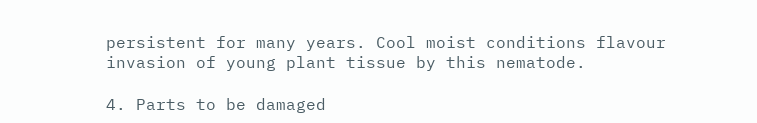persistent for many years. Cool moist conditions flavour invasion of young plant tissue by this nematode.

4. Parts to be damaged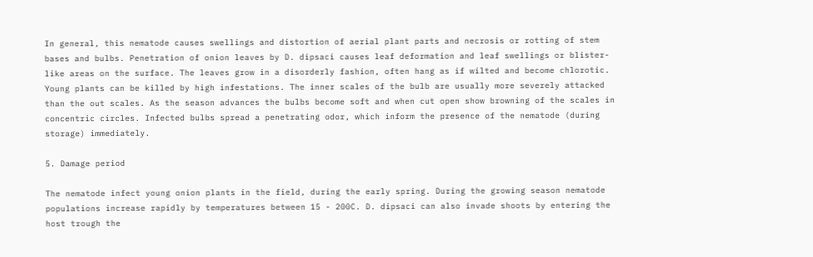In general, this nematode causes swellings and distortion of aerial plant parts and necrosis or rotting of stem bases and bulbs. Penetration of onion leaves by D. dipsaci causes leaf deformation and leaf swellings or blister-like areas on the surface. The leaves grow in a disorderly fashion, often hang as if wilted and become chlorotic. Young plants can be killed by high infestations. The inner scales of the bulb are usually more severely attacked than the out scales. As the season advances the bulbs become soft and when cut open show browning of the scales in concentric circles. Infected bulbs spread a penetrating odor, which inform the presence of the nematode (during storage) immediately.

5. Damage period

The nematode infect young onion plants in the field, during the early spring. During the growing season nematode populations increase rapidly by temperatures between 15 - 200C. D. dipsaci can also invade shoots by entering the host trough the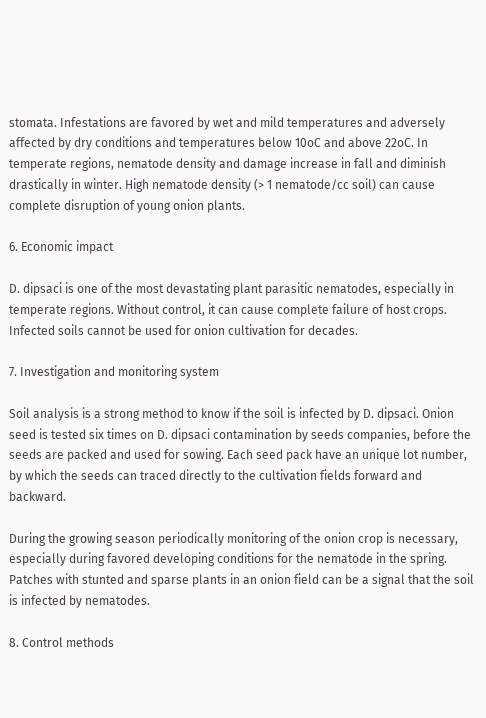stomata. Infestations are favored by wet and mild temperatures and adversely affected by dry conditions and temperatures below 10oC and above 22oC. In temperate regions, nematode density and damage increase in fall and diminish drastically in winter. High nematode density (> 1 nematode/cc soil) can cause complete disruption of young onion plants.

6. Economic impact

D. dipsaci is one of the most devastating plant parasitic nematodes, especially in temperate regions. Without control, it can cause complete failure of host crops. Infected soils cannot be used for onion cultivation for decades.

7. Investigation and monitoring system

Soil analysis is a strong method to know if the soil is infected by D. dipsaci. Onion seed is tested six times on D. dipsaci contamination by seeds companies, before the seeds are packed and used for sowing. Each seed pack have an unique lot number, by which the seeds can traced directly to the cultivation fields forward and backward.

During the growing season periodically monitoring of the onion crop is necessary, especially during favored developing conditions for the nematode in the spring. Patches with stunted and sparse plants in an onion field can be a signal that the soil is infected by nematodes.

8. Control methods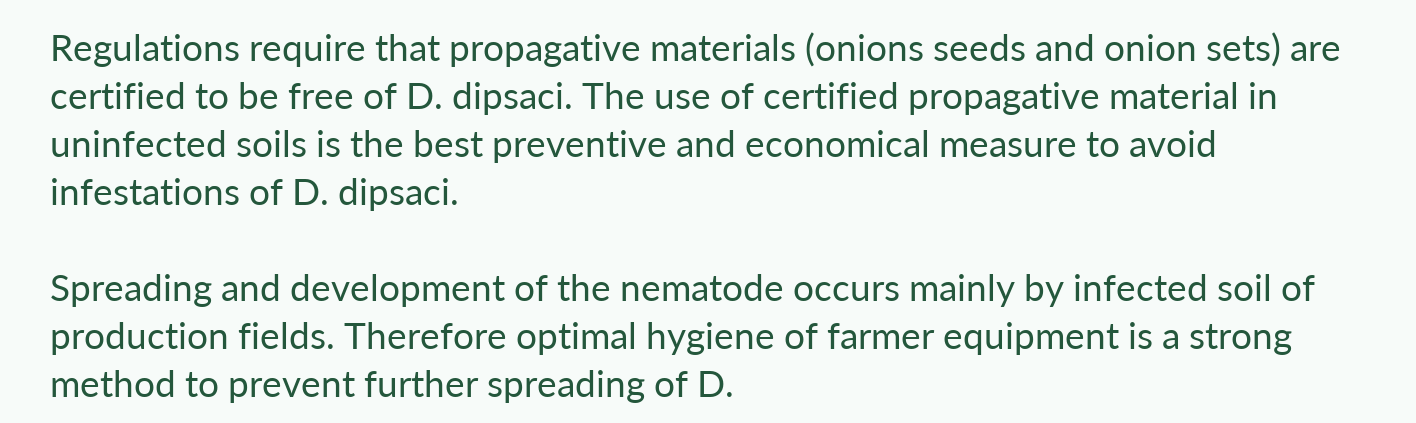Regulations require that propagative materials (onions seeds and onion sets) are certified to be free of D. dipsaci. The use of certified propagative material in uninfected soils is the best preventive and economical measure to avoid infestations of D. dipsaci.

Spreading and development of the nematode occurs mainly by infected soil of production fields. Therefore optimal hygiene of farmer equipment is a strong method to prevent further spreading of D.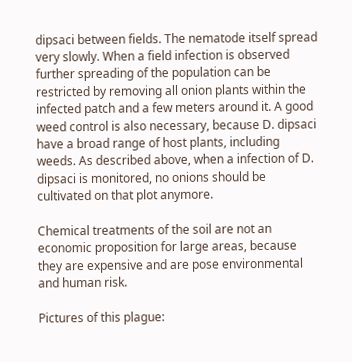dipsaci between fields. The nematode itself spread very slowly. When a field infection is observed further spreading of the population can be restricted by removing all onion plants within the infected patch and a few meters around it. A good weed control is also necessary, because D. dipsaci have a broad range of host plants, including weeds. As described above, when a infection of D. dipsaci is monitored, no onions should be cultivated on that plot anymore.

Chemical treatments of the soil are not an economic proposition for large areas, because they are expensive and are pose environmental and human risk.

Pictures of this plague: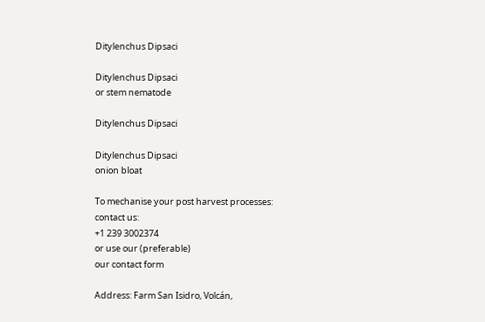Ditylenchus Dipsaci

Ditylenchus Dipsaci
or stem nematode

Ditylenchus Dipsaci

Ditylenchus Dipsaci
onion bloat

To mechanise your post harvest processes:
contact us:
+1 239 3002374
or use our (preferable)
our contact form

Address: Farm San Isidro, Volcán,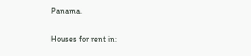Panama.

Houses for rent in: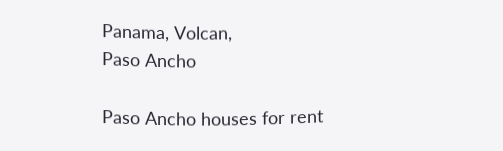Panama, Volcan,
Paso Ancho

Paso Ancho houses for rent